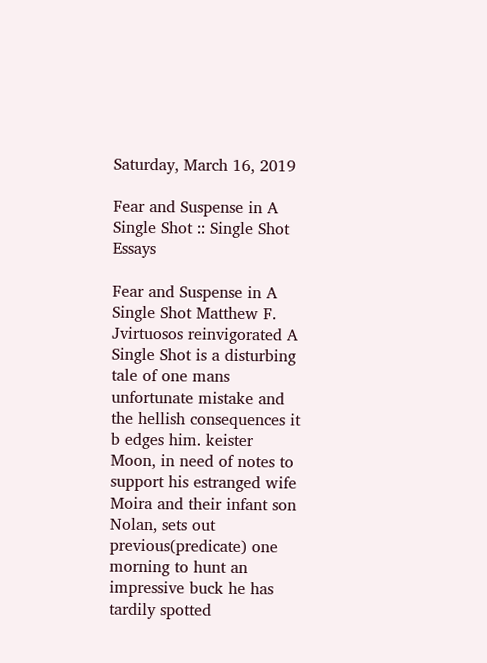Saturday, March 16, 2019

Fear and Suspense in A Single Shot :: Single Shot Essays

Fear and Suspense in A Single Shot Matthew F. Jvirtuosos reinvigorated A Single Shot is a disturbing tale of one mans unfortunate mistake and the hellish consequences it b edges him. keister Moon, in need of notes to support his estranged wife Moira and their infant son Nolan, sets out previous(predicate) one morning to hunt an impressive buck he has tardily spotted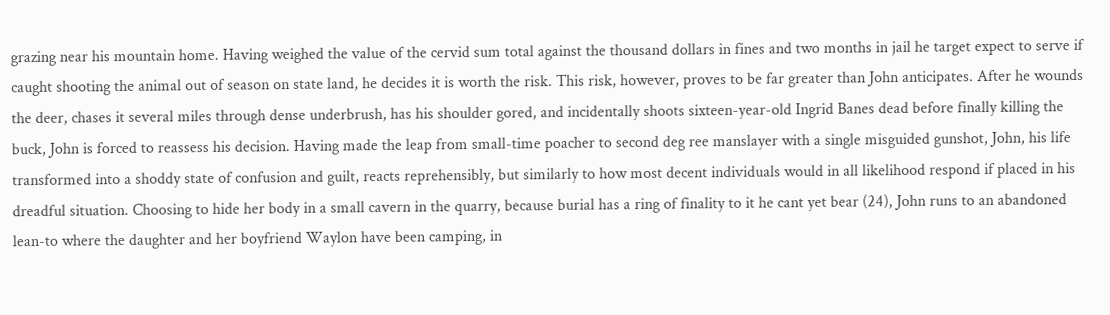grazing near his mountain home. Having weighed the value of the cervid sum total against the thousand dollars in fines and two months in jail he target expect to serve if caught shooting the animal out of season on state land, he decides it is worth the risk. This risk, however, proves to be far greater than John anticipates. After he wounds the deer, chases it several miles through dense underbrush, has his shoulder gored, and incidentally shoots sixteen-year-old Ingrid Banes dead before finally killing the buck, John is forced to reassess his decision. Having made the leap from small-time poacher to second deg ree manslayer with a single misguided gunshot, John, his life transformed into a shoddy state of confusion and guilt, reacts reprehensibly, but similarly to how most decent individuals would in all likelihood respond if placed in his dreadful situation. Choosing to hide her body in a small cavern in the quarry, because burial has a ring of finality to it he cant yet bear (24), John runs to an abandoned lean-to where the daughter and her boyfriend Waylon have been camping, in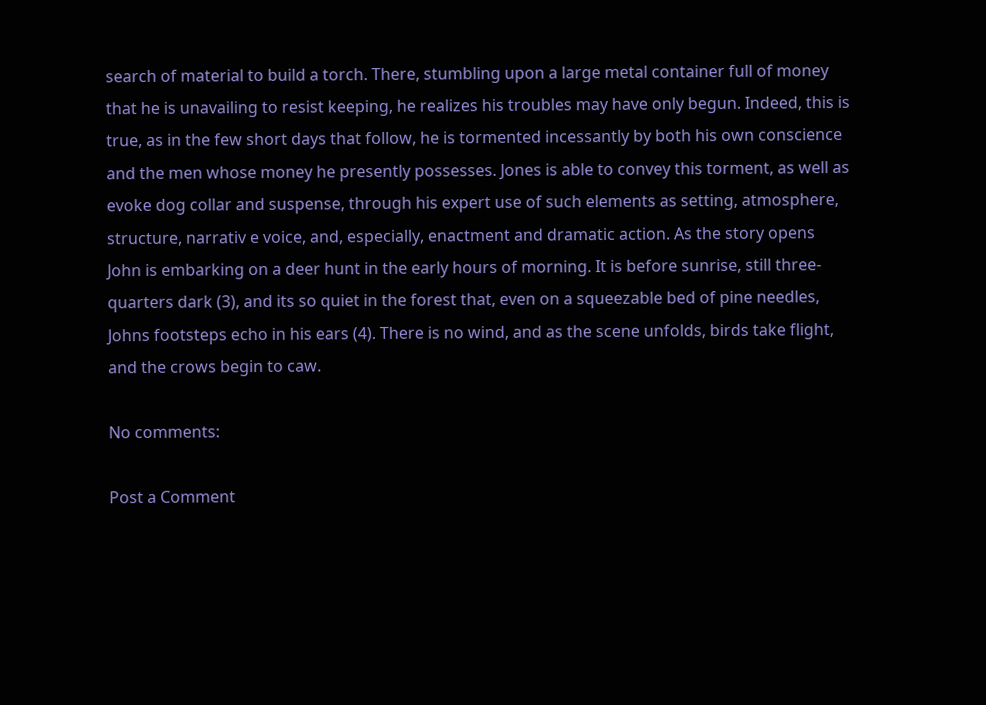search of material to build a torch. There, stumbling upon a large metal container full of money that he is unavailing to resist keeping, he realizes his troubles may have only begun. Indeed, this is true, as in the few short days that follow, he is tormented incessantly by both his own conscience and the men whose money he presently possesses. Jones is able to convey this torment, as well as evoke dog collar and suspense, through his expert use of such elements as setting, atmosphere, structure, narrativ e voice, and, especially, enactment and dramatic action. As the story opens John is embarking on a deer hunt in the early hours of morning. It is before sunrise, still three-quarters dark (3), and its so quiet in the forest that, even on a squeezable bed of pine needles, Johns footsteps echo in his ears (4). There is no wind, and as the scene unfolds, birds take flight, and the crows begin to caw.

No comments:

Post a Comment